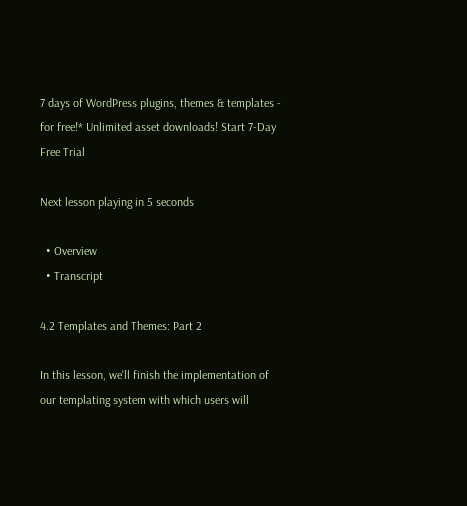7 days of WordPress plugins, themes & templates - for free!* Unlimited asset downloads! Start 7-Day Free Trial

Next lesson playing in 5 seconds

  • Overview
  • Transcript

4.2 Templates and Themes: Part 2

In this lesson, we'll finish the implementation of our templating system with which users will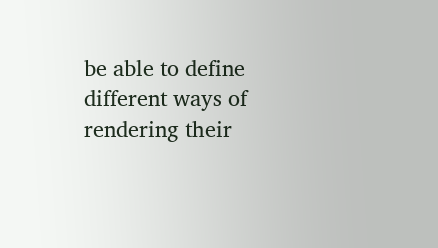be able to define different ways of rendering their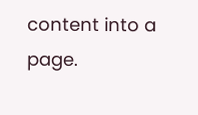content into a page.